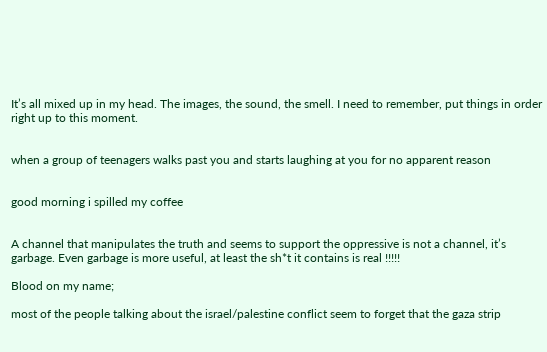It’s all mixed up in my head. The images, the sound, the smell. I need to remember, put things in order right up to this moment.


when a group of teenagers walks past you and starts laughing at you for no apparent reason


good morning i spilled my coffee


A channel that manipulates the truth and seems to support the oppressive is not a channel, it’s garbage. Even garbage is more useful, at least the sh*t it contains is real !!!!!

Blood on my name;

most of the people talking about the israel/palestine conflict seem to forget that the gaza strip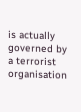is actually governed by a terrorist organisation